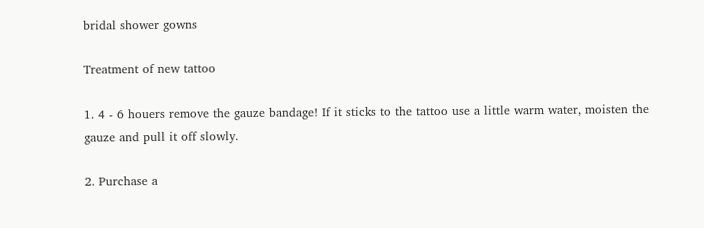bridal shower gowns

Treatment of new tattoo

1. 4 - 6 houers remove the gauze bandage! If it sticks to the tattoo use a little warm water, moisten the gauze and pull it off slowly.

2. Purchase a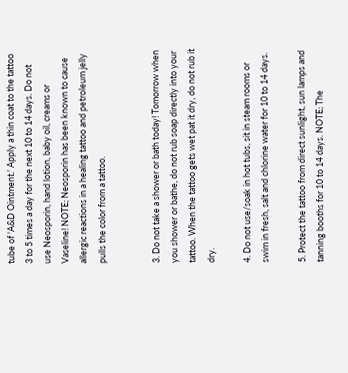tube of 'A&D Ointment.' Apply a thin coat to the tattoo 3 to 5 times a day for the next 10 to 14 days. Do not use Neosporin, hand lotion, baby oil, creams or Vaseline! NOTE; Neosporin has been known to cause allergic reactions in a healing tattoo and petroleum jelly pulls the color from a tattoo.


3. Do not take a shower or bath today! Tomorrow when you shower or bathe, do not rub soap directly into your tattoo. When the tattoo gets wet pat it dry, do not rub it dry.

4. Do not use/soak in hot tubs, sit in steam rooms or swim in fresh, salt and chlorine water for 10 to 14 days.

5. Protect the tattoo from direct sunlight, sun lamps and tanning booths for 10 to 14 days. NOTE; The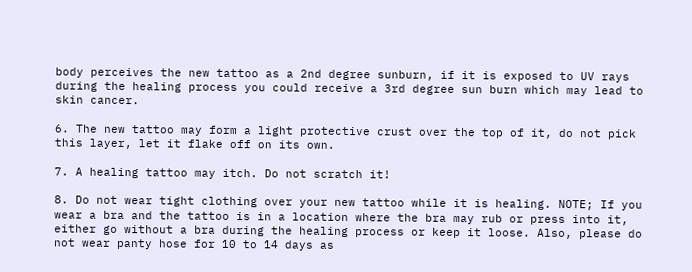body perceives the new tattoo as a 2nd degree sunburn, if it is exposed to UV rays during the healing process you could receive a 3rd degree sun burn which may lead to skin cancer.

6. The new tattoo may form a light protective crust over the top of it, do not pick this layer, let it flake off on its own.

7. A healing tattoo may itch. Do not scratch it!

8. Do not wear tight clothing over your new tattoo while it is healing. NOTE; If you wear a bra and the tattoo is in a location where the bra may rub or press into it, either go without a bra during the healing process or keep it loose. Also, please do not wear panty hose for 10 to 14 days as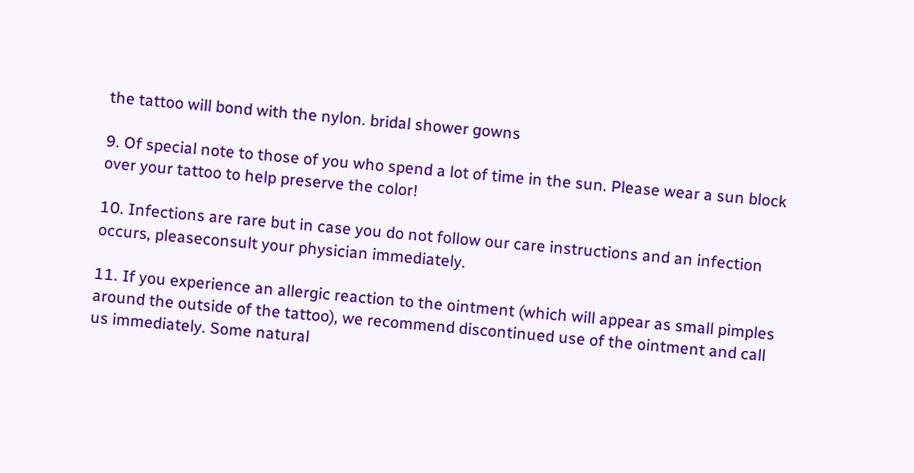the tattoo will bond with the nylon. bridal shower gowns

9. Of special note to those of you who spend a lot of time in the sun. Please wear a sun block over your tattoo to help preserve the color!

10. Infections are rare but in case you do not follow our care instructions and an infection occurs, pleaseconsult your physician immediately.

11. If you experience an allergic reaction to the ointment (which will appear as small pimples around the outside of the tattoo), we recommend discontinued use of the ointment and call us immediately. Some natural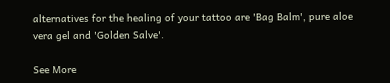alternatives for the healing of your tattoo are 'Bag Balm', pure aloe vera gel and 'Golden Salve'.

See More